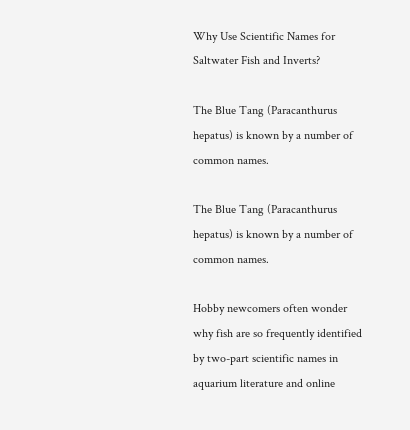Why Use Scientific Names for Saltwater Fish and Inverts?

The Blue Tang (Paracanthurus hepatus) is known by a number of common names.

The Blue Tang (Paracanthurus hepatus) is known by a number of common names.

Hobby newcomers often wonder why fish are so frequently identified by two-part scientific names in aquarium literature and online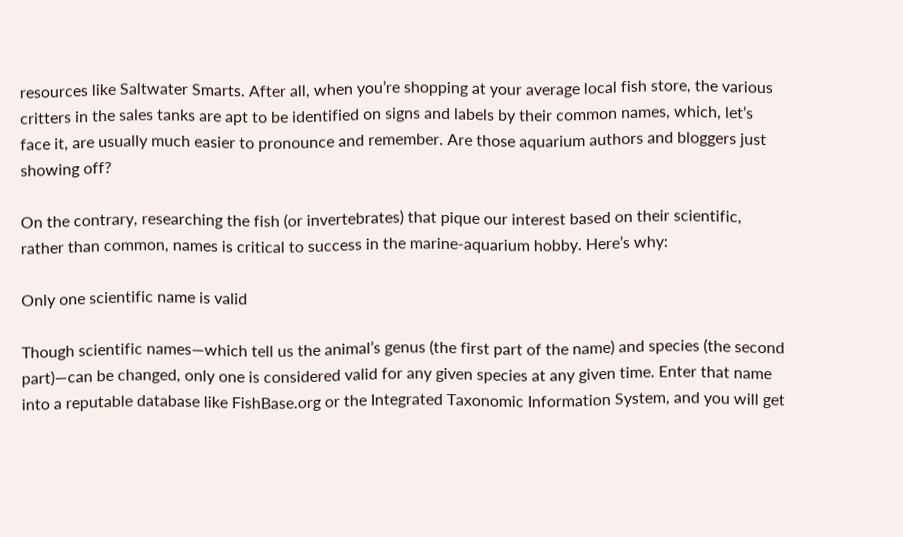resources like Saltwater Smarts. After all, when you’re shopping at your average local fish store, the various critters in the sales tanks are apt to be identified on signs and labels by their common names, which, let’s face it, are usually much easier to pronounce and remember. Are those aquarium authors and bloggers just showing off?

On the contrary, researching the fish (or invertebrates) that pique our interest based on their scientific, rather than common, names is critical to success in the marine-aquarium hobby. Here’s why:

Only one scientific name is valid

Though scientific names—which tell us the animal’s genus (the first part of the name) and species (the second part)—can be changed, only one is considered valid for any given species at any given time. Enter that name into a reputable database like FishBase.org or the Integrated Taxonomic Information System, and you will get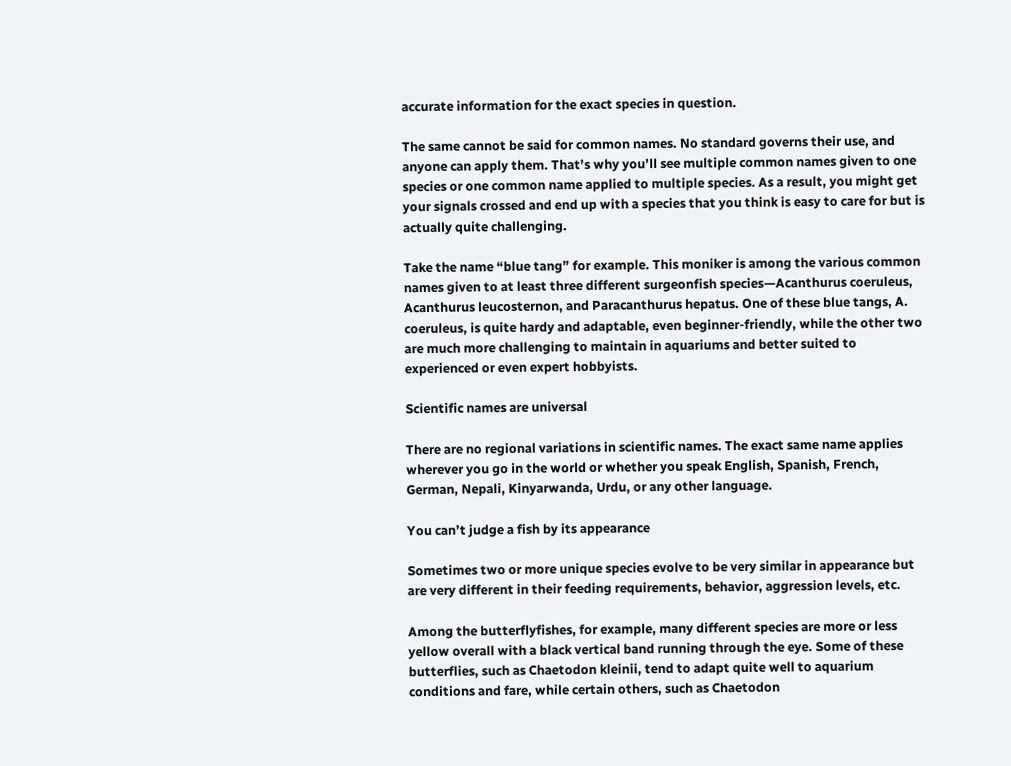accurate information for the exact species in question.

The same cannot be said for common names. No standard governs their use, and anyone can apply them. That’s why you’ll see multiple common names given to one species or one common name applied to multiple species. As a result, you might get your signals crossed and end up with a species that you think is easy to care for but is actually quite challenging.

Take the name “blue tang” for example. This moniker is among the various common names given to at least three different surgeonfish species—Acanthurus coeruleus, Acanthurus leucosternon, and Paracanthurus hepatus. One of these blue tangs, A. coeruleus, is quite hardy and adaptable, even beginner-friendly, while the other two are much more challenging to maintain in aquariums and better suited to experienced or even expert hobbyists.

Scientific names are universal

There are no regional variations in scientific names. The exact same name applies wherever you go in the world or whether you speak English, Spanish, French, German, Nepali, Kinyarwanda, Urdu, or any other language.

You can’t judge a fish by its appearance

Sometimes two or more unique species evolve to be very similar in appearance but are very different in their feeding requirements, behavior, aggression levels, etc.

Among the butterflyfishes, for example, many different species are more or less yellow overall with a black vertical band running through the eye. Some of these butterflies, such as Chaetodon kleinii, tend to adapt quite well to aquarium conditions and fare, while certain others, such as Chaetodon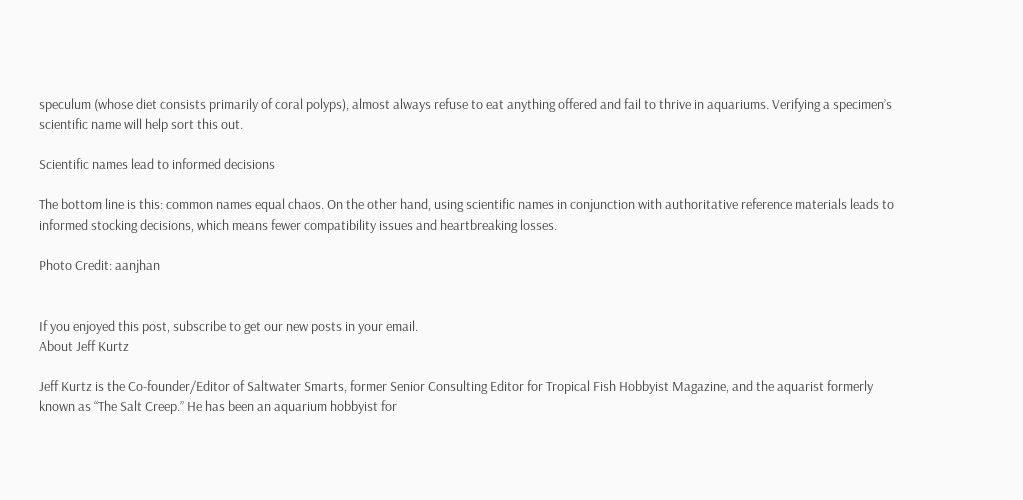speculum (whose diet consists primarily of coral polyps), almost always refuse to eat anything offered and fail to thrive in aquariums. Verifying a specimen’s scientific name will help sort this out.

Scientific names lead to informed decisions

The bottom line is this: common names equal chaos. On the other hand, using scientific names in conjunction with authoritative reference materials leads to informed stocking decisions, which means fewer compatibility issues and heartbreaking losses.

Photo Credit: aanjhan


If you enjoyed this post, subscribe to get our new posts in your email.
About Jeff Kurtz

Jeff Kurtz is the Co-founder/Editor of Saltwater Smarts, former Senior Consulting Editor for Tropical Fish Hobbyist Magazine, and the aquarist formerly known as “The Salt Creep.” He has been an aquarium hobbyist for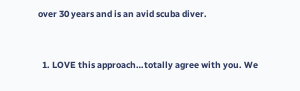over 30 years and is an avid scuba diver.


  1. LOVE this approach…totally agree with you. We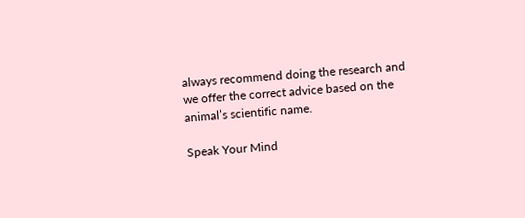always recommend doing the research and we offer the correct advice based on the animal’s scientific name.

Speak Your Mind